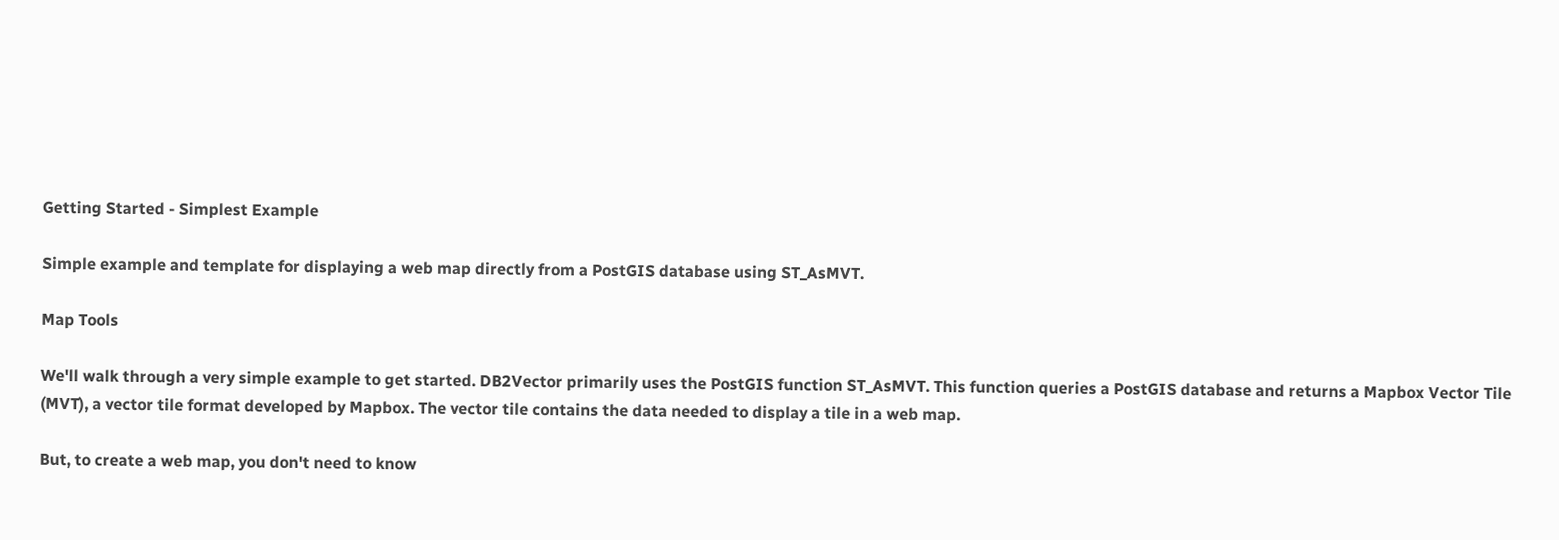Getting Started - Simplest Example

Simple example and template for displaying a web map directly from a PostGIS database using ST_AsMVT.

Map Tools

We'll walk through a very simple example to get started. DB2Vector primarily uses the PostGIS function ST_AsMVT. This function queries a PostGIS database and returns a Mapbox Vector Tile (MVT), a vector tile format developed by Mapbox. The vector tile contains the data needed to display a tile in a web map.

But, to create a web map, you don't need to know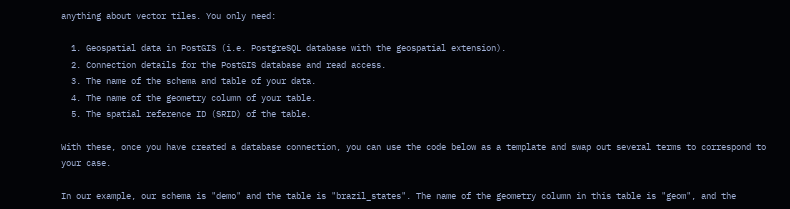anything about vector tiles. You only need:

  1. Geospatial data in PostGIS (i.e. PostgreSQL database with the geospatial extension).
  2. Connection details for the PostGIS database and read access.
  3. The name of the schema and table of your data.
  4. The name of the geometry column of your table.
  5. The spatial reference ID (SRID) of the table.

With these, once you have created a database connection, you can use the code below as a template and swap out several terms to correspond to your case.

In our example, our schema is "demo" and the table is "brazil_states". The name of the geometry column in this table is "geom", and the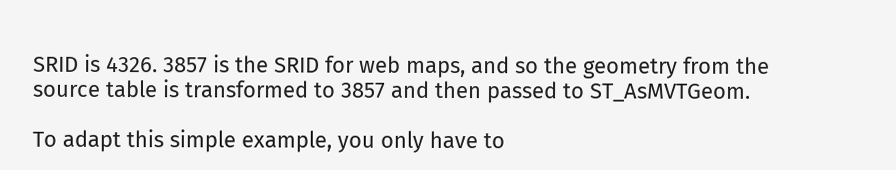SRID is 4326. 3857 is the SRID for web maps, and so the geometry from the source table is transformed to 3857 and then passed to ST_AsMVTGeom.

To adapt this simple example, you only have to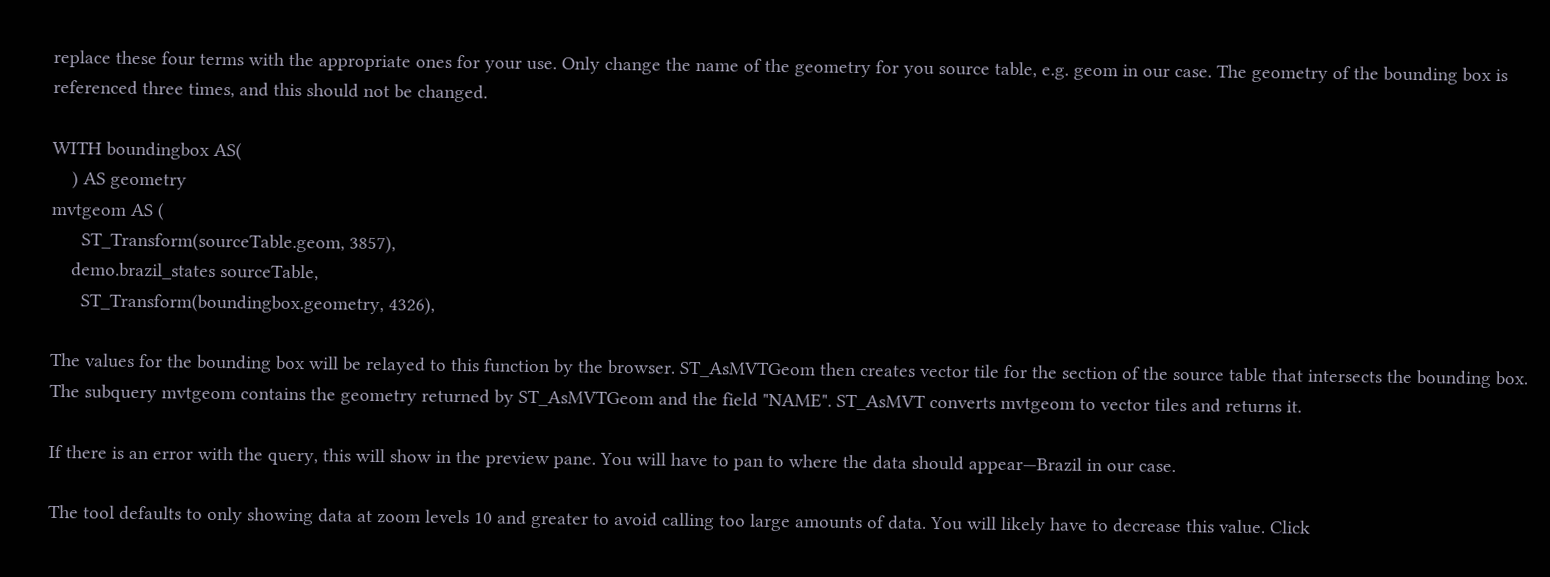replace these four terms with the appropriate ones for your use. Only change the name of the geometry for you source table, e.g. geom in our case. The geometry of the bounding box is referenced three times, and this should not be changed.

WITH boundingbox AS(
    ) AS geometry
mvtgeom AS (
      ST_Transform(sourceTable.geom, 3857),
    demo.brazil_states sourceTable,
      ST_Transform(boundingbox.geometry, 4326),

The values for the bounding box will be relayed to this function by the browser. ST_AsMVTGeom then creates vector tile for the section of the source table that intersects the bounding box. The subquery mvtgeom contains the geometry returned by ST_AsMVTGeom and the field "NAME". ST_AsMVT converts mvtgeom to vector tiles and returns it.

If there is an error with the query, this will show in the preview pane. You will have to pan to where the data should appear—Brazil in our case.

The tool defaults to only showing data at zoom levels 10 and greater to avoid calling too large amounts of data. You will likely have to decrease this value. Click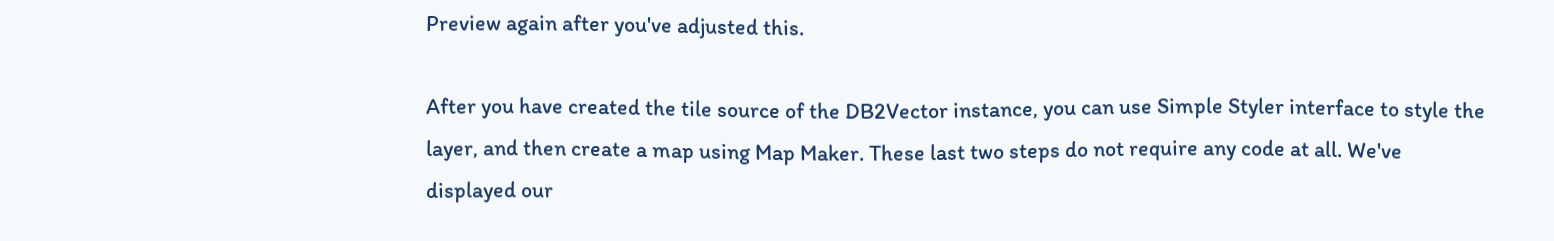Preview again after you've adjusted this.

After you have created the tile source of the DB2Vector instance, you can use Simple Styler interface to style the layer, and then create a map using Map Maker. These last two steps do not require any code at all. We've displayed our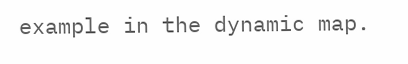example in the dynamic map.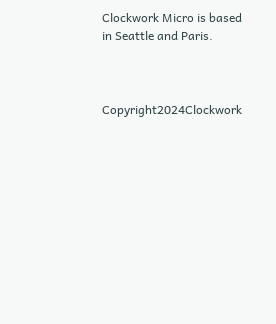Clockwork Micro is based in Seattle and Paris.



Copyright2024Clockwork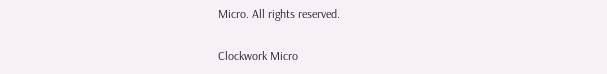Micro. All rights reserved.

Clockwork Micro